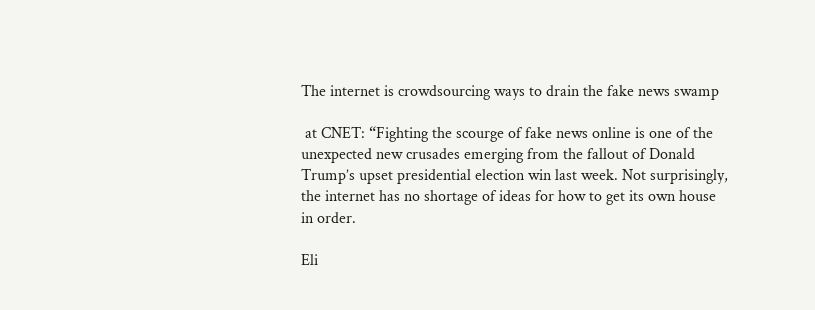The internet is crowdsourcing ways to drain the fake news swamp

 at CNET: “Fighting the scourge of fake news online is one of the unexpected new crusades emerging from the fallout of Donald Trump’s upset presidential election win last week. Not surprisingly, the internet has no shortage of ideas for how to get its own house in order.

Eli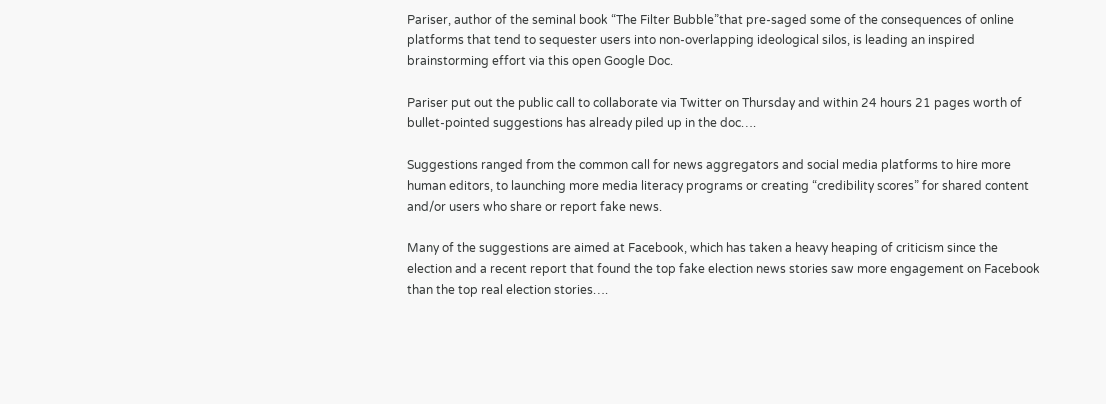Pariser, author of the seminal book “The Filter Bubble”that pre-saged some of the consequences of online platforms that tend to sequester users into non-overlapping ideological silos, is leading an inspired brainstorming effort via this open Google Doc.

Pariser put out the public call to collaborate via Twitter on Thursday and within 24 hours 21 pages worth of bullet-pointed suggestions has already piled up in the doc….

Suggestions ranged from the common call for news aggregators and social media platforms to hire more human editors, to launching more media literacy programs or creating “credibility scores” for shared content and/or users who share or report fake news.

Many of the suggestions are aimed at Facebook, which has taken a heavy heaping of criticism since the election and a recent report that found the top fake election news stories saw more engagement on Facebook than the top real election stories….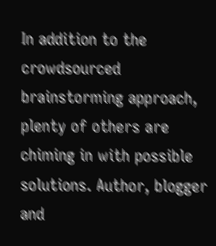In addition to the crowdsourced brainstorming approach, plenty of others are chiming in with possible solutions. Author, blogger and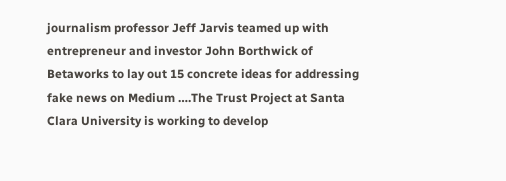journalism professor Jeff Jarvis teamed up with entrepreneur and investor John Borthwick of Betaworks to lay out 15 concrete ideas for addressing fake news on Medium ….The Trust Project at Santa Clara University is working to develop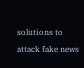solutions to attack fake news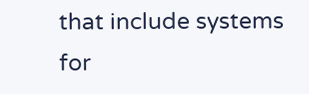that include systems for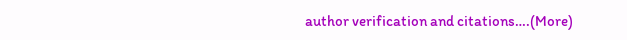author verification and citations….(More)